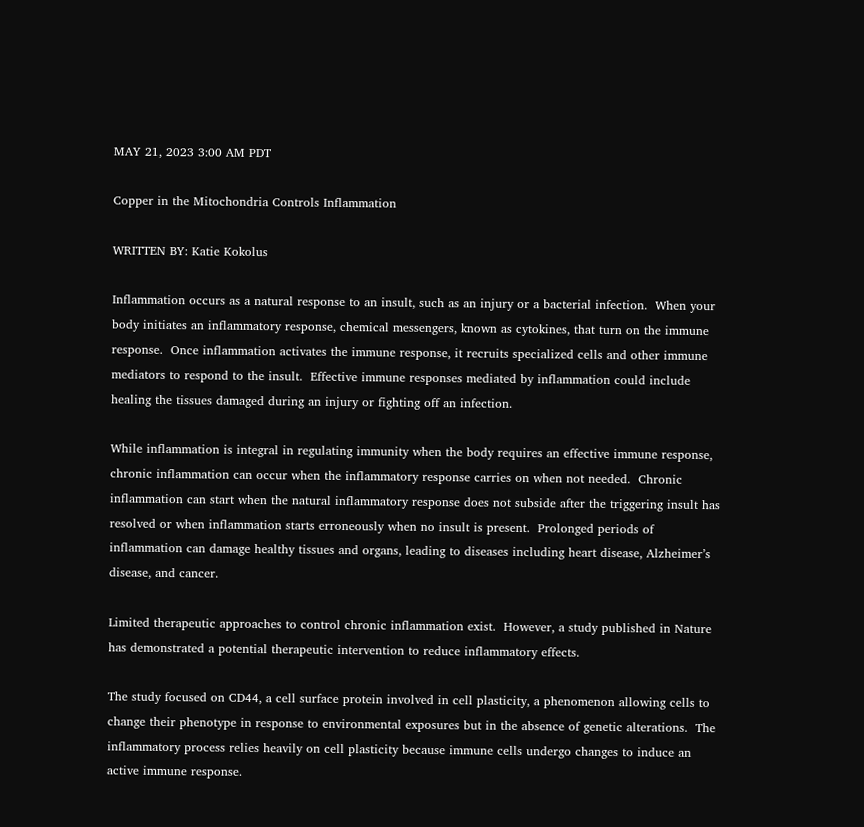MAY 21, 2023 3:00 AM PDT

Copper in the Mitochondria Controls Inflammation

WRITTEN BY: Katie Kokolus

Inflammation occurs as a natural response to an insult, such as an injury or a bacterial infection.  When your body initiates an inflammatory response, chemical messengers, known as cytokines, that turn on the immune response.  Once inflammation activates the immune response, it recruits specialized cells and other immune mediators to respond to the insult.  Effective immune responses mediated by inflammation could include healing the tissues damaged during an injury or fighting off an infection.

While inflammation is integral in regulating immunity when the body requires an effective immune response, chronic inflammation can occur when the inflammatory response carries on when not needed.  Chronic inflammation can start when the natural inflammatory response does not subside after the triggering insult has resolved or when inflammation starts erroneously when no insult is present.  Prolonged periods of inflammation can damage healthy tissues and organs, leading to diseases including heart disease, Alzheimer’s disease, and cancer.

Limited therapeutic approaches to control chronic inflammation exist.  However, a study published in Nature has demonstrated a potential therapeutic intervention to reduce inflammatory effects.

The study focused on CD44, a cell surface protein involved in cell plasticity, a phenomenon allowing cells to change their phenotype in response to environmental exposures but in the absence of genetic alterations.  The inflammatory process relies heavily on cell plasticity because immune cells undergo changes to induce an active immune response.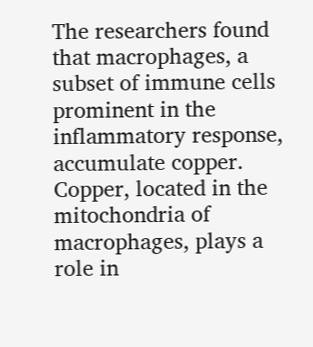The researchers found that macrophages, a subset of immune cells prominent in the inflammatory response, accumulate copper.  Copper, located in the mitochondria of macrophages, plays a role in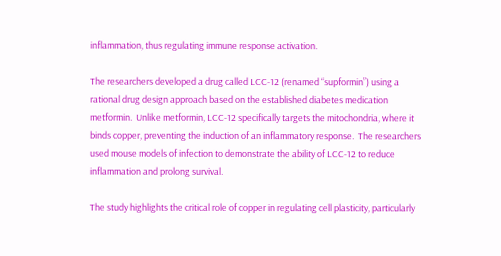inflammation, thus regulating immune response activation.

The researchers developed a drug called LCC-12 (renamed “supformin”) using a rational drug design approach based on the established diabetes medication metformin.  Unlike metformin, LCC-12 specifically targets the mitochondria, where it binds copper, preventing the induction of an inflammatory response.  The researchers used mouse models of infection to demonstrate the ability of LCC-12 to reduce inflammation and prolong survival.

The study highlights the critical role of copper in regulating cell plasticity, particularly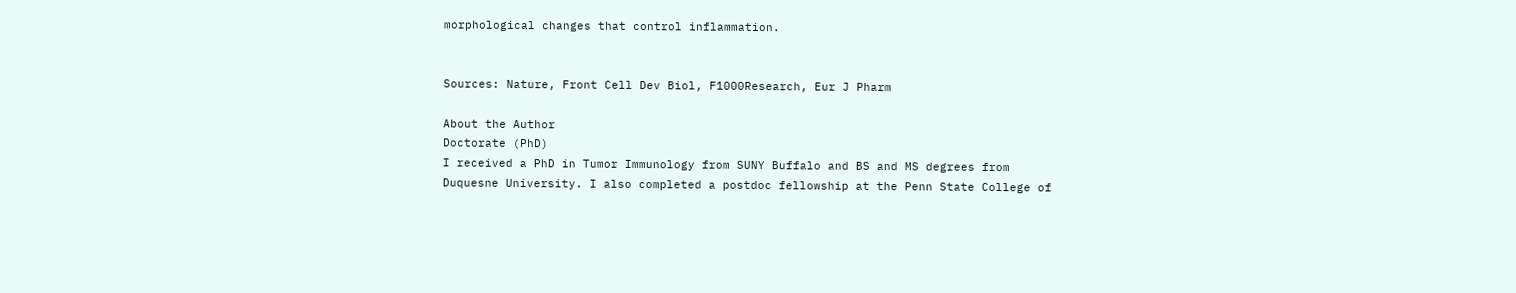morphological changes that control inflammation.


Sources: Nature, Front Cell Dev Biol, F1000Research, Eur J Pharm

About the Author
Doctorate (PhD)
I received a PhD in Tumor Immunology from SUNY Buffalo and BS and MS degrees from Duquesne University. I also completed a postdoc fellowship at the Penn State College of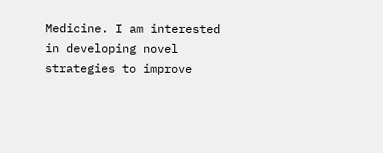Medicine. I am interested in developing novel strategies to improve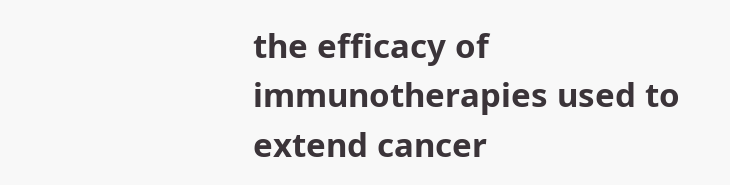the efficacy of immunotherapies used to extend cancer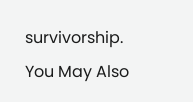survivorship.
You May Also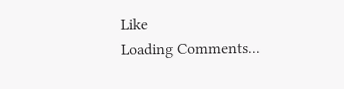Like
Loading Comments...